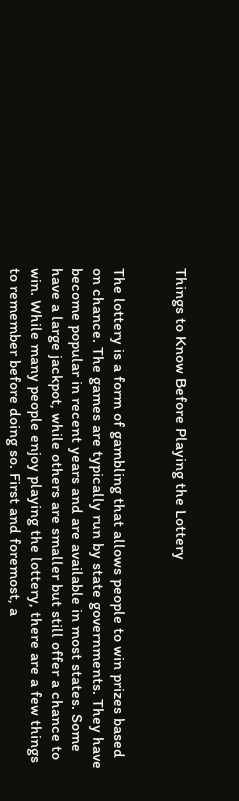Things to Know Before Playing the Lottery


The lottery is a form of gambling that allows people to win prizes based on chance. The games are typically run by state governments. They have become popular in recent years and are available in most states. Some have a large jackpot, while others are smaller but still offer a chance to win. While many people enjoy playing the lottery, there are a few things to remember before doing so. First and foremost, a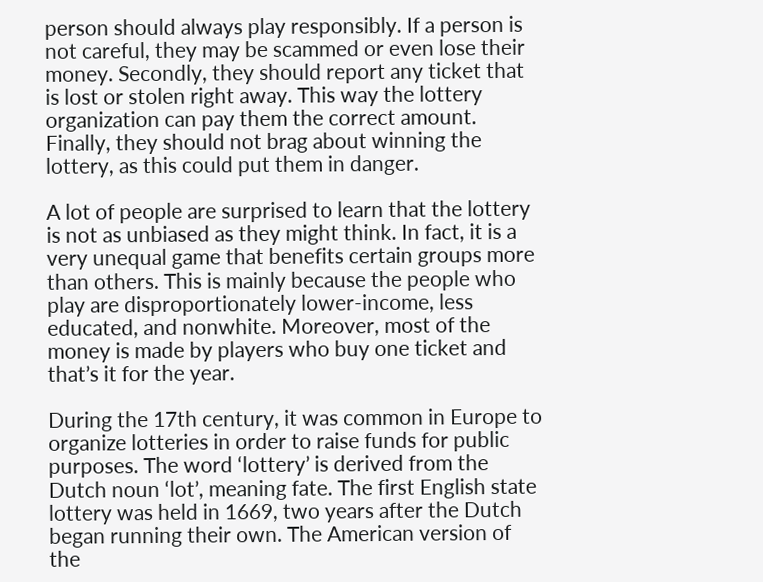person should always play responsibly. If a person is not careful, they may be scammed or even lose their money. Secondly, they should report any ticket that is lost or stolen right away. This way the lottery organization can pay them the correct amount. Finally, they should not brag about winning the lottery, as this could put them in danger.

A lot of people are surprised to learn that the lottery is not as unbiased as they might think. In fact, it is a very unequal game that benefits certain groups more than others. This is mainly because the people who play are disproportionately lower-income, less educated, and nonwhite. Moreover, most of the money is made by players who buy one ticket and that’s it for the year.

During the 17th century, it was common in Europe to organize lotteries in order to raise funds for public purposes. The word ‘lottery’ is derived from the Dutch noun ‘lot’, meaning fate. The first English state lottery was held in 1669, two years after the Dutch began running their own. The American version of the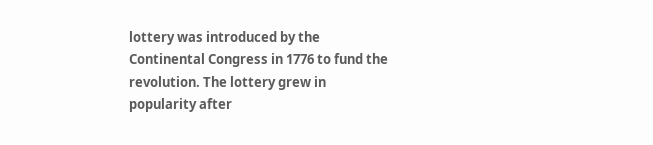lottery was introduced by the Continental Congress in 1776 to fund the revolution. The lottery grew in popularity after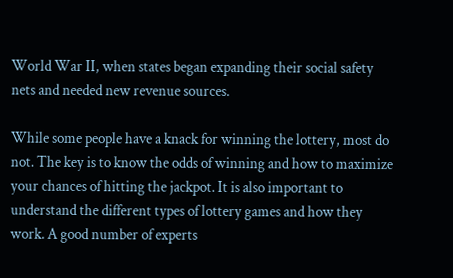World War II, when states began expanding their social safety nets and needed new revenue sources.

While some people have a knack for winning the lottery, most do not. The key is to know the odds of winning and how to maximize your chances of hitting the jackpot. It is also important to understand the different types of lottery games and how they work. A good number of experts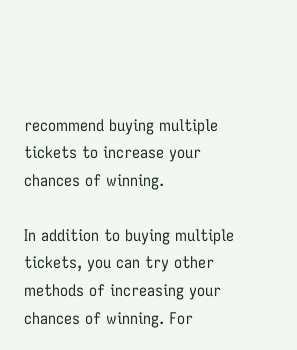recommend buying multiple tickets to increase your chances of winning.

In addition to buying multiple tickets, you can try other methods of increasing your chances of winning. For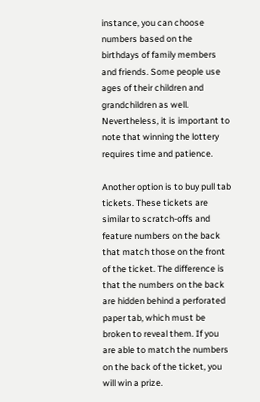instance, you can choose numbers based on the birthdays of family members and friends. Some people use ages of their children and grandchildren as well. Nevertheless, it is important to note that winning the lottery requires time and patience.

Another option is to buy pull tab tickets. These tickets are similar to scratch-offs and feature numbers on the back that match those on the front of the ticket. The difference is that the numbers on the back are hidden behind a perforated paper tab, which must be broken to reveal them. If you are able to match the numbers on the back of the ticket, you will win a prize.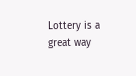Lottery is a great way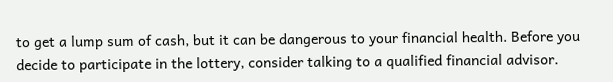to get a lump sum of cash, but it can be dangerous to your financial health. Before you decide to participate in the lottery, consider talking to a qualified financial advisor.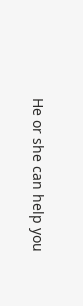He or she can help you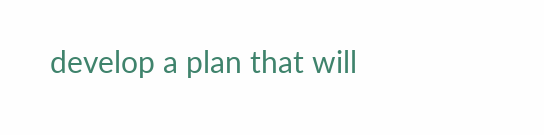develop a plan that will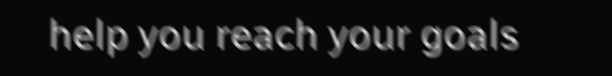help you reach your goals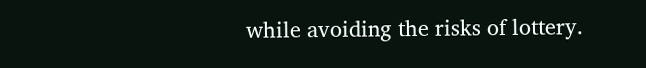while avoiding the risks of lottery.